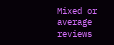Mixed or average reviews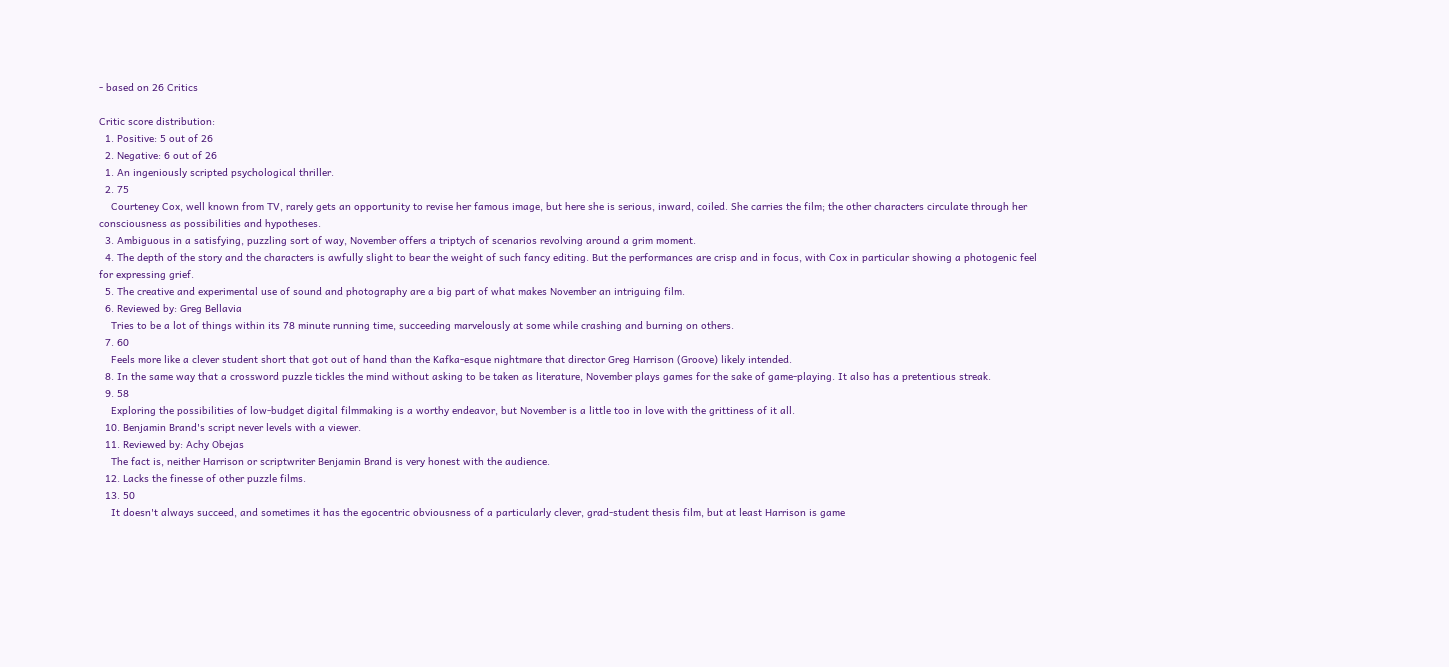- based on 26 Critics

Critic score distribution:
  1. Positive: 5 out of 26
  2. Negative: 6 out of 26
  1. An ingeniously scripted psychological thriller.
  2. 75
    Courteney Cox, well known from TV, rarely gets an opportunity to revise her famous image, but here she is serious, inward, coiled. She carries the film; the other characters circulate through her consciousness as possibilities and hypotheses.
  3. Ambiguous in a satisfying, puzzling sort of way, November offers a triptych of scenarios revolving around a grim moment.
  4. The depth of the story and the characters is awfully slight to bear the weight of such fancy editing. But the performances are crisp and in focus, with Cox in particular showing a photogenic feel for expressing grief.
  5. The creative and experimental use of sound and photography are a big part of what makes November an intriguing film.
  6. Reviewed by: Greg Bellavia
    Tries to be a lot of things within its 78 minute running time, succeeding marvelously at some while crashing and burning on others.
  7. 60
    Feels more like a clever student short that got out of hand than the Kafka-esque nightmare that director Greg Harrison (Groove) likely intended.
  8. In the same way that a crossword puzzle tickles the mind without asking to be taken as literature, November plays games for the sake of game-playing. It also has a pretentious streak.
  9. 58
    Exploring the possibilities of low-budget digital filmmaking is a worthy endeavor, but November is a little too in love with the grittiness of it all.
  10. Benjamin Brand's script never levels with a viewer.
  11. Reviewed by: Achy Obejas
    The fact is, neither Harrison or scriptwriter Benjamin Brand is very honest with the audience.
  12. Lacks the finesse of other puzzle films.
  13. 50
    It doesn't always succeed, and sometimes it has the egocentric obviousness of a particularly clever, grad-student thesis film, but at least Harrison is game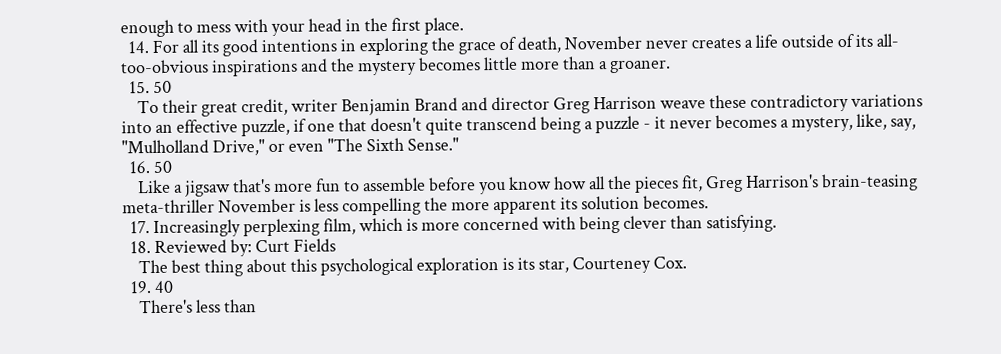enough to mess with your head in the first place.
  14. For all its good intentions in exploring the grace of death, November never creates a life outside of its all-too-obvious inspirations and the mystery becomes little more than a groaner.
  15. 50
    To their great credit, writer Benjamin Brand and director Greg Harrison weave these contradictory variations into an effective puzzle, if one that doesn't quite transcend being a puzzle - it never becomes a mystery, like, say, "Mulholland Drive," or even "The Sixth Sense."
  16. 50
    Like a jigsaw that's more fun to assemble before you know how all the pieces fit, Greg Harrison's brain-teasing meta-thriller November is less compelling the more apparent its solution becomes.
  17. Increasingly perplexing film, which is more concerned with being clever than satisfying.
  18. Reviewed by: Curt Fields
    The best thing about this psychological exploration is its star, Courteney Cox.
  19. 40
    There's less than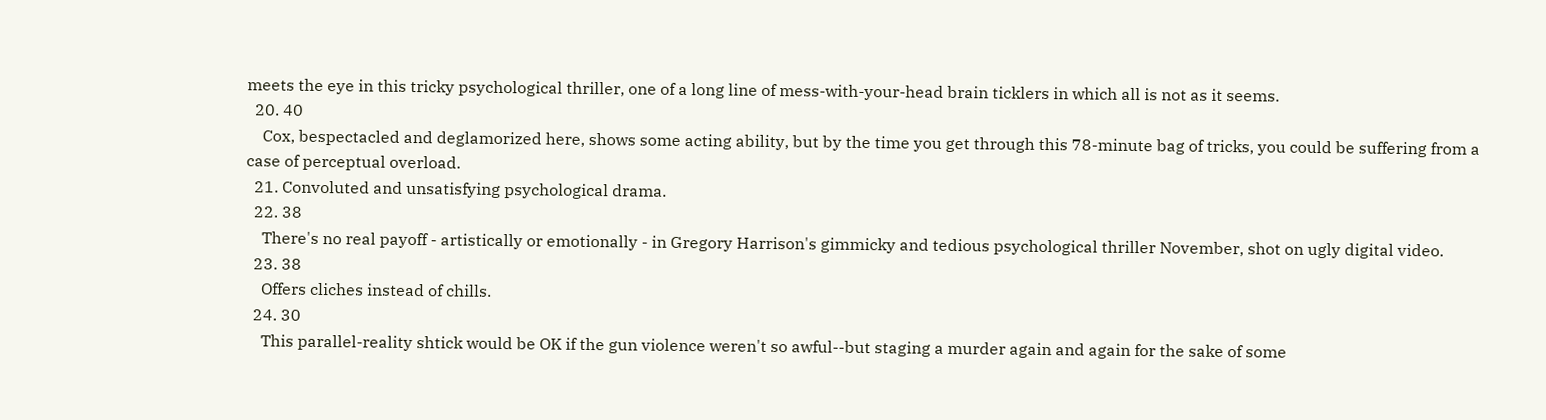meets the eye in this tricky psychological thriller, one of a long line of mess-with-your-head brain ticklers in which all is not as it seems.
  20. 40
    Cox, bespectacled and deglamorized here, shows some acting ability, but by the time you get through this 78-minute bag of tricks, you could be suffering from a case of perceptual overload.
  21. Convoluted and unsatisfying psychological drama.
  22. 38
    There's no real payoff - artistically or emotionally - in Gregory Harrison's gimmicky and tedious psychological thriller November, shot on ugly digital video.
  23. 38
    Offers cliches instead of chills.
  24. 30
    This parallel-reality shtick would be OK if the gun violence weren't so awful--but staging a murder again and again for the sake of some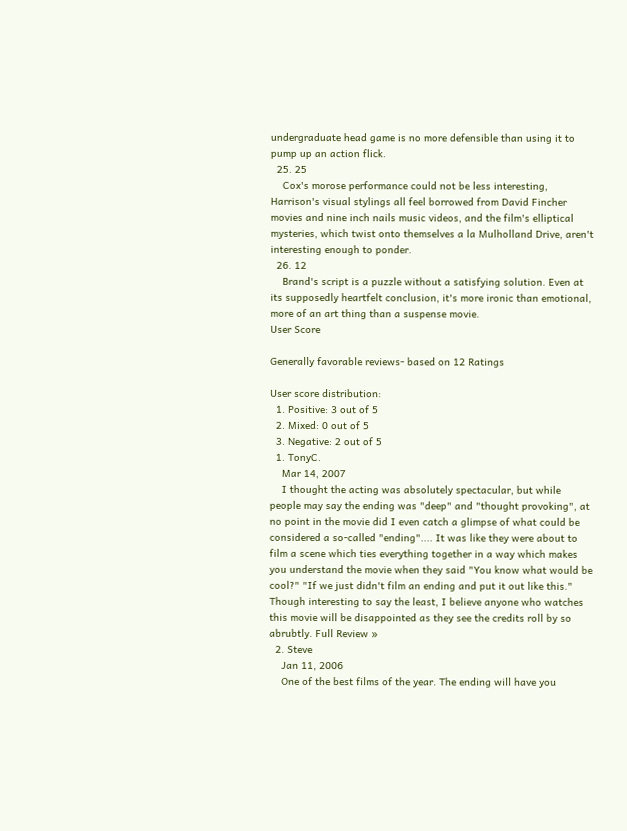undergraduate head game is no more defensible than using it to pump up an action flick.
  25. 25
    Cox's morose performance could not be less interesting, Harrison's visual stylings all feel borrowed from David Fincher movies and nine inch nails music videos, and the film's elliptical mysteries, which twist onto themselves a la Mulholland Drive, aren't interesting enough to ponder.
  26. 12
    Brand's script is a puzzle without a satisfying solution. Even at its supposedly heartfelt conclusion, it's more ironic than emotional, more of an art thing than a suspense movie.
User Score

Generally favorable reviews- based on 12 Ratings

User score distribution:
  1. Positive: 3 out of 5
  2. Mixed: 0 out of 5
  3. Negative: 2 out of 5
  1. TonyC.
    Mar 14, 2007
    I thought the acting was absolutely spectacular, but while people may say the ending was "deep" and "thought provoking", at no point in the movie did I even catch a glimpse of what could be considered a so-called "ending".... It was like they were about to film a scene which ties everything together in a way which makes you understand the movie when they said "You know what would be cool?" "If we just didn't film an ending and put it out like this." Though interesting to say the least, I believe anyone who watches this movie will be disappointed as they see the credits roll by so abrubtly. Full Review »
  2. Steve
    Jan 11, 2006
    One of the best films of the year. The ending will have you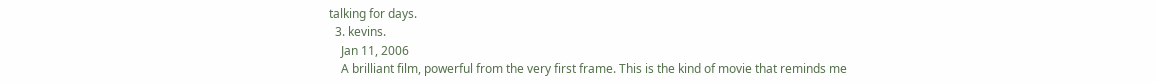talking for days.
  3. kevins.
    Jan 11, 2006
    A brilliant film, powerful from the very first frame. This is the kind of movie that reminds me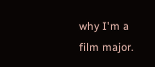why I'm a film major.